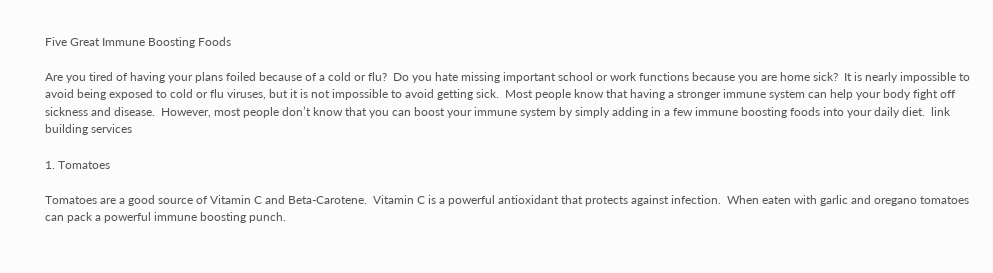Five Great Immune Boosting Foods

Are you tired of having your plans foiled because of a cold or flu?  Do you hate missing important school or work functions because you are home sick?  It is nearly impossible to avoid being exposed to cold or flu viruses, but it is not impossible to avoid getting sick.  Most people know that having a stronger immune system can help your body fight off sickness and disease.  However, most people don’t know that you can boost your immune system by simply adding in a few immune boosting foods into your daily diet.  link building services

1. Tomatoes

Tomatoes are a good source of Vitamin C and Beta-Carotene.  Vitamin C is a powerful antioxidant that protects against infection.  When eaten with garlic and oregano tomatoes can pack a powerful immune boosting punch.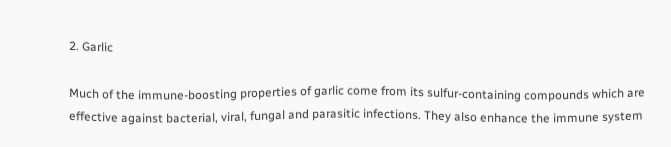2. Garlic

Much of the immune-boosting properties of garlic come from its sulfur-containing compounds which are effective against bacterial, viral, fungal and parasitic infections. They also enhance the immune system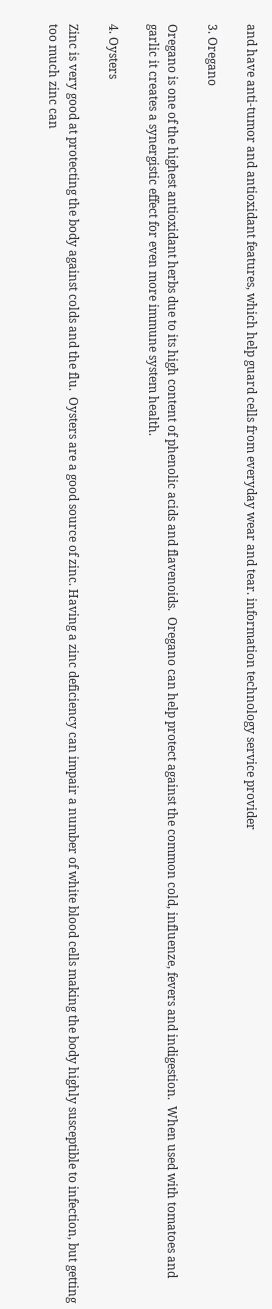and have anti-tumor and antioxidant features, which help guard cells from everyday wear and tear. information technology service provider

3. Oregano

Oregano is one of the highest antioxidant herbs due to its high content of phenolic acids and flavenoids.  Oregano can help protect against the common cold, influenze, fevers and indigestion.  When used with tomatoes and garlic it creates a synergistic effect for even more immune system health.

4. Oysters

Zinc is very good at protecting the body against colds and the flu.  Oysters are a good source of zinc. Having a zinc deficiency can impair a number of white blood cells making the body highly susceptible to infection, but getting too much zinc can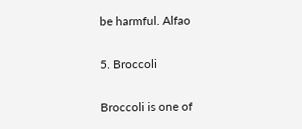be harmful. Alfao

5. Broccoli

Broccoli is one of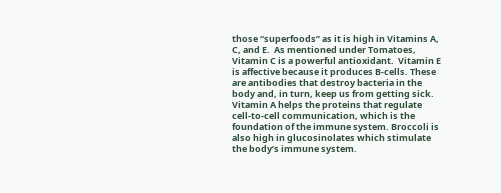those “superfoods” as it is high in Vitamins A, C, and E.  As mentioned under Tomatoes, Vitamin C is a powerful antioxidant.  Vitamin E is affective because it produces B-cells. These are antibodies that destroy bacteria in the body and, in turn, keep us from getting sick. Vitamin A helps the proteins that regulate cell-to-cell communication, which is the foundation of the immune system. Broccoli is also high in glucosinolates which stimulate the body’s immune system.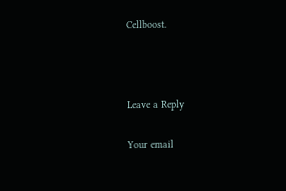Cellboost.



Leave a Reply

Your email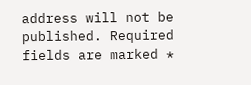address will not be published. Required fields are marked *